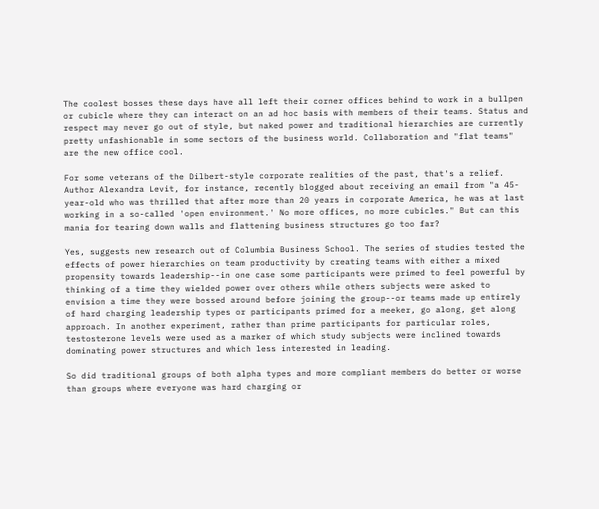The coolest bosses these days have all left their corner offices behind to work in a bullpen or cubicle where they can interact on an ad hoc basis with members of their teams. Status and respect may never go out of style, but naked power and traditional hierarchies are currently pretty unfashionable in some sectors of the business world. Collaboration and "flat teams" are the new office cool.

For some veterans of the Dilbert-style corporate realities of the past, that's a relief. Author Alexandra Levit, for instance, recently blogged about receiving an email from "a 45-year-old who was thrilled that after more than 20 years in corporate America, he was at last working in a so-called 'open environment.' No more offices, no more cubicles." But can this mania for tearing down walls and flattening business structures go too far?

Yes, suggests new research out of Columbia Business School. The series of studies tested the effects of power hierarchies on team productivity by creating teams with either a mixed propensity towards leadership--in one case some participants were primed to feel powerful by thinking of a time they wielded power over others while others subjects were asked to envision a time they were bossed around before joining the group--or teams made up entirely of hard charging leadership types or participants primed for a meeker, go along, get along approach. In another experiment, rather than prime participants for particular roles, testosterone levels were used as a marker of which study subjects were inclined towards dominating power structures and which less interested in leading.

So did traditional groups of both alpha types and more compliant members do better or worse than groups where everyone was hard charging or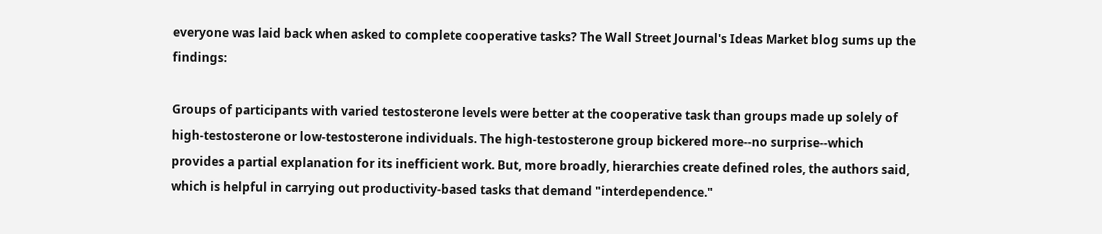everyone was laid back when asked to complete cooperative tasks? The Wall Street Journal's Ideas Market blog sums up the findings:

Groups of participants with varied testosterone levels were better at the cooperative task than groups made up solely of high-testosterone or low-testosterone individuals. The high-testosterone group bickered more--no surprise--which provides a partial explanation for its inefficient work. But, more broadly, hierarchies create defined roles, the authors said, which is helpful in carrying out productivity-based tasks that demand "interdependence."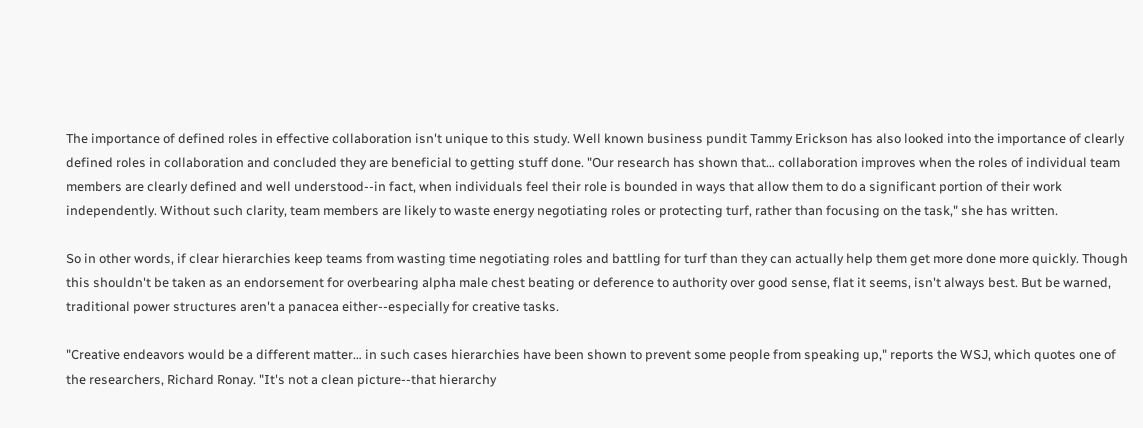The importance of defined roles in effective collaboration isn't unique to this study. Well known business pundit Tammy Erickson has also looked into the importance of clearly defined roles in collaboration and concluded they are beneficial to getting stuff done. "Our research has shown that… collaboration improves when the roles of individual team members are clearly defined and well understood--in fact, when individuals feel their role is bounded in ways that allow them to do a significant portion of their work independently. Without such clarity, team members are likely to waste energy negotiating roles or protecting turf, rather than focusing on the task," she has written.

So in other words, if clear hierarchies keep teams from wasting time negotiating roles and battling for turf than they can actually help them get more done more quickly. Though this shouldn't be taken as an endorsement for overbearing alpha male chest beating or deference to authority over good sense, flat it seems, isn't always best. But be warned, traditional power structures aren't a panacea either--especially for creative tasks.

"Creative endeavors would be a different matter… in such cases hierarchies have been shown to prevent some people from speaking up," reports the WSJ, which quotes one of the researchers, Richard Ronay. "It's not a clean picture--that hierarchy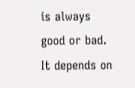is always good or bad. It depends on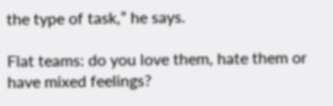the type of task,” he says.

Flat teams: do you love them, hate them or have mixed feelings?